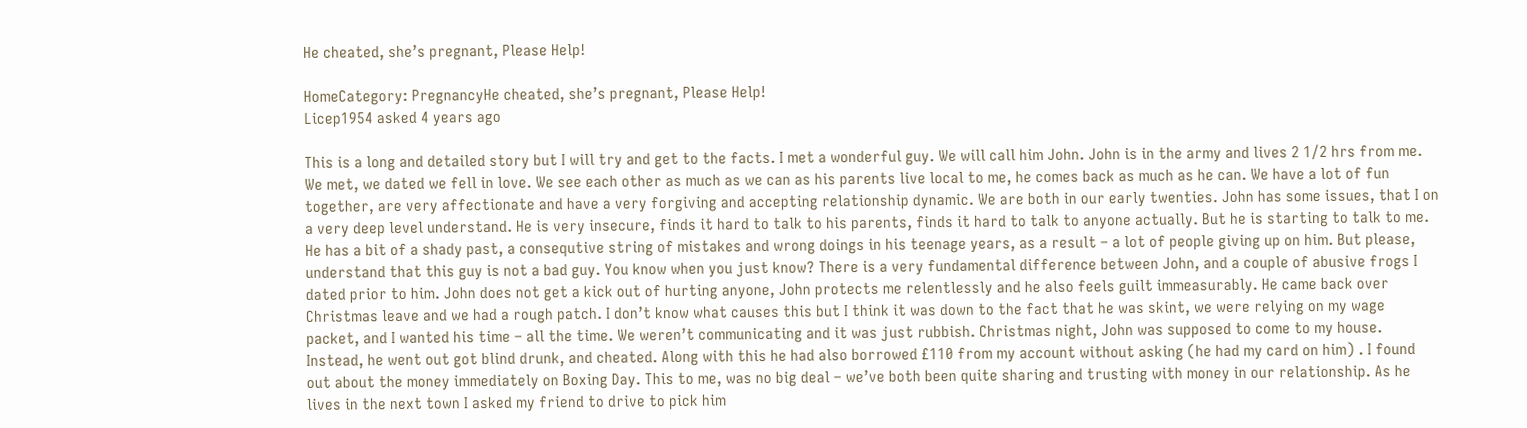He cheated, she’s pregnant, Please Help!

HomeCategory: PregnancyHe cheated, she’s pregnant, Please Help!
Licep1954 asked 4 years ago

This is a long and detailed story but I will try and get to the facts. I met a wonderful guy. We will call him John. John is in the army and lives 2 1/2 hrs from me. We met, we dated we fell in love. We see each other as much as we can as his parents live local to me, he comes back as much as he can. We have a lot of fun together, are very affectionate and have a very forgiving and accepting relationship dynamic. We are both in our early twenties. John has some issues, that I on a very deep level understand. He is very insecure, finds it hard to talk to his parents, finds it hard to talk to anyone actually. But he is starting to talk to me. He has a bit of a shady past, a consequtive string of mistakes and wrong doings in his teenage years, as a result – a lot of people giving up on him. But please, understand that this guy is not a bad guy. You know when you just know? There is a very fundamental difference between John, and a couple of abusive frogs I dated prior to him. John does not get a kick out of hurting anyone, John protects me relentlessly and he also feels guilt immeasurably. He came back over Christmas leave and we had a rough patch. I don’t know what causes this but I think it was down to the fact that he was skint, we were relying on my wage packet, and I wanted his time – all the time. We weren’t communicating and it was just rubbish. Christmas night, John was supposed to come to my house. Instead, he went out got blind drunk, and cheated. Along with this he had also borrowed £110 from my account without asking (he had my card on him) . I found out about the money immediately on Boxing Day. This to me, was no big deal – we’ve both been quite sharing and trusting with money in our relationship. As he lives in the next town I asked my friend to drive to pick him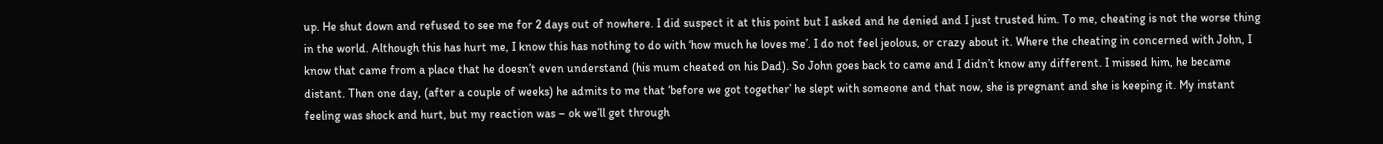up. He shut down and refused to see me for 2 days out of nowhere. I did suspect it at this point but I asked and he denied and I just trusted him. To me, cheating is not the worse thing in the world. Although this has hurt me, I know this has nothing to do with ‘how much he loves me’. I do not feel jeolous, or crazy about it. Where the cheating in concerned with John, I know that came from a place that he doesn’t even understand (his mum cheated on his Dad). So John goes back to came and I didn’t know any different. I missed him, he became distant. Then one day, (after a couple of weeks) he admits to me that ‘before we got together’ he slept with someone and that now, she is pregnant and she is keeping it. My instant feeling was shock and hurt, but my reaction was – ok we’ll get through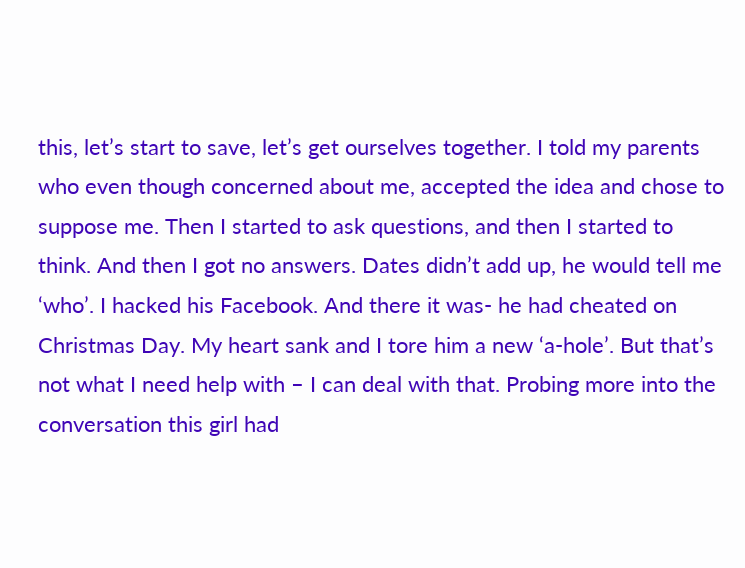this, let’s start to save, let’s get ourselves together. I told my parents who even though concerned about me, accepted the idea and chose to suppose me. Then I started to ask questions, and then I started to think. And then I got no answers. Dates didn’t add up, he would tell me ‘who’. I hacked his Facebook. And there it was- he had cheated on Christmas Day. My heart sank and I tore him a new ‘a-hole’. But that’s not what I need help with – I can deal with that. Probing more into the conversation this girl had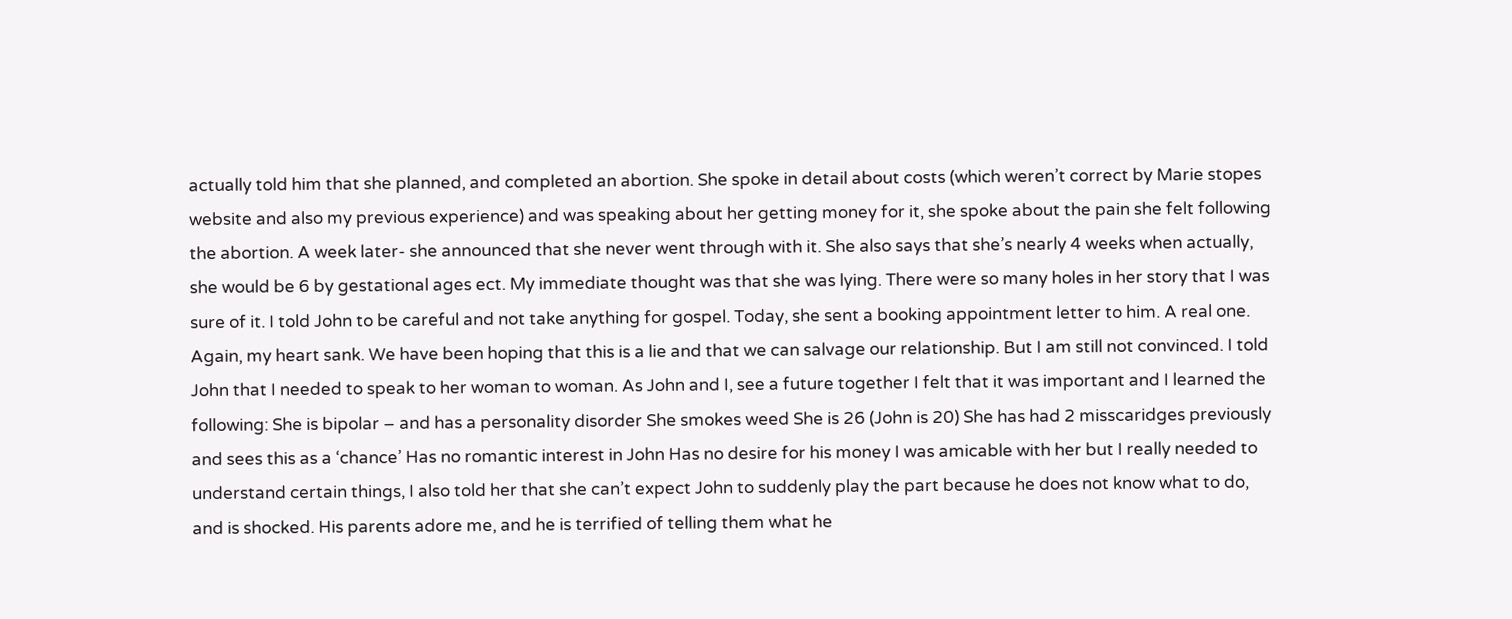actually told him that she planned, and completed an abortion. She spoke in detail about costs (which weren’t correct by Marie stopes website and also my previous experience) and was speaking about her getting money for it, she spoke about the pain she felt following the abortion. A week later- she announced that she never went through with it. She also says that she’s nearly 4 weeks when actually, she would be 6 by gestational ages ect. My immediate thought was that she was lying. There were so many holes in her story that I was sure of it. I told John to be careful and not take anything for gospel. Today, she sent a booking appointment letter to him. A real one. Again, my heart sank. We have been hoping that this is a lie and that we can salvage our relationship. But I am still not convinced. I told John that I needed to speak to her woman to woman. As John and I, see a future together I felt that it was important and I learned the following: She is bipolar – and has a personality disorder She smokes weed She is 26 (John is 20) She has had 2 misscaridges previously and sees this as a ‘chance’ Has no romantic interest in John Has no desire for his money I was amicable with her but I really needed to understand certain things, I also told her that she can’t expect John to suddenly play the part because he does not know what to do, and is shocked. His parents adore me, and he is terrified of telling them what he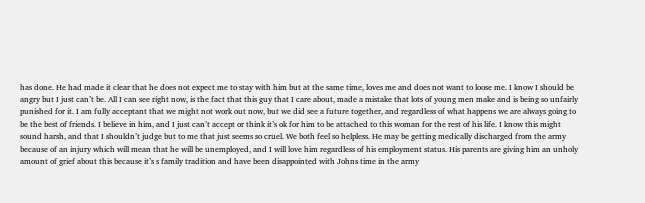has done. He had made it clear that he does not expect me to stay with him but at the same time, loves me and does not want to loose me. I know I should be angry but I just can’t be. All I can see right now, is the fact that this guy that I care about, made a mistake that lots of young men make and is being so unfairly punished for it. I am fully acceptant that we might not work out now, but we did see a future together, and regardless of what happens we are always going to be the best of friends. I believe in him, and I just can’t accept or think it’s ok for him to be attached to this woman for the rest of his life. I know this might sound harsh, and that I shouldn’t judge but to me that just seems so cruel. We both feel so helpless. He may be getting medically discharged from the army because of an injury which will mean that he will be unemployed, and I will love him regardless of his employment status. His parents are giving him an unholy amount of grief about this because it’s s family tradition and have been disappointed with Johns time in the army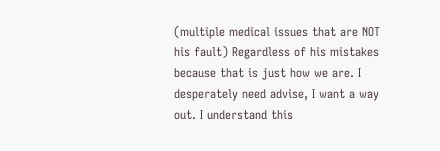(multiple medical issues that are NOT his fault) Regardless of his mistakes because that is just how we are. I desperately need advise, I want a way out. I understand this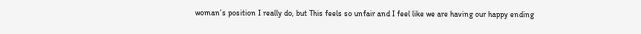woman’s position I really do, but This feels so unfair and I feel like we are having our happy ending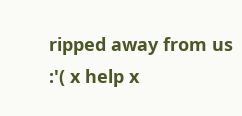ripped away from us :'( x help x